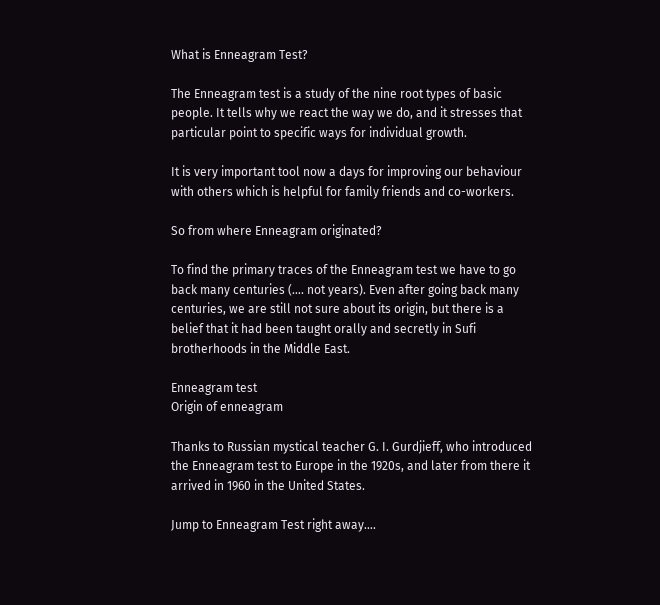What is Enneagram Test?

The Enneagram test is a study of the nine root types of basic people. It tells why we react the way we do, and it stresses that particular point to specific ways for individual growth.

It is very important tool now a days for improving our behaviour with others which is helpful for family friends and co-workers.

So from where Enneagram originated?

To find the primary traces of the Enneagram test we have to go back many centuries (…. not years). Even after going back many centuries, we are still not sure about its origin, but there is a belief that it had been taught orally and secretly in Sufi brotherhoods in the Middle East.

Enneagram test
Origin of enneagram

Thanks to Russian mystical teacher G. I. Gurdjieff, who introduced the Enneagram test to Europe in the 1920s, and later from there it arrived in 1960 in the United States.

Jump to Enneagram Test right away….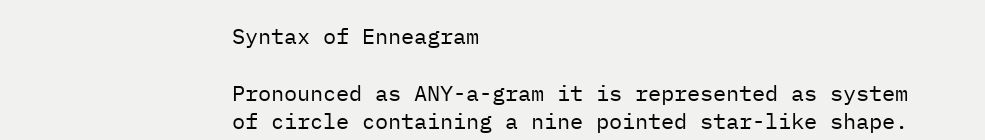Syntax of Enneagram

Pronounced as ANY-a-gram it is represented as system of circle containing a nine pointed star-like shape.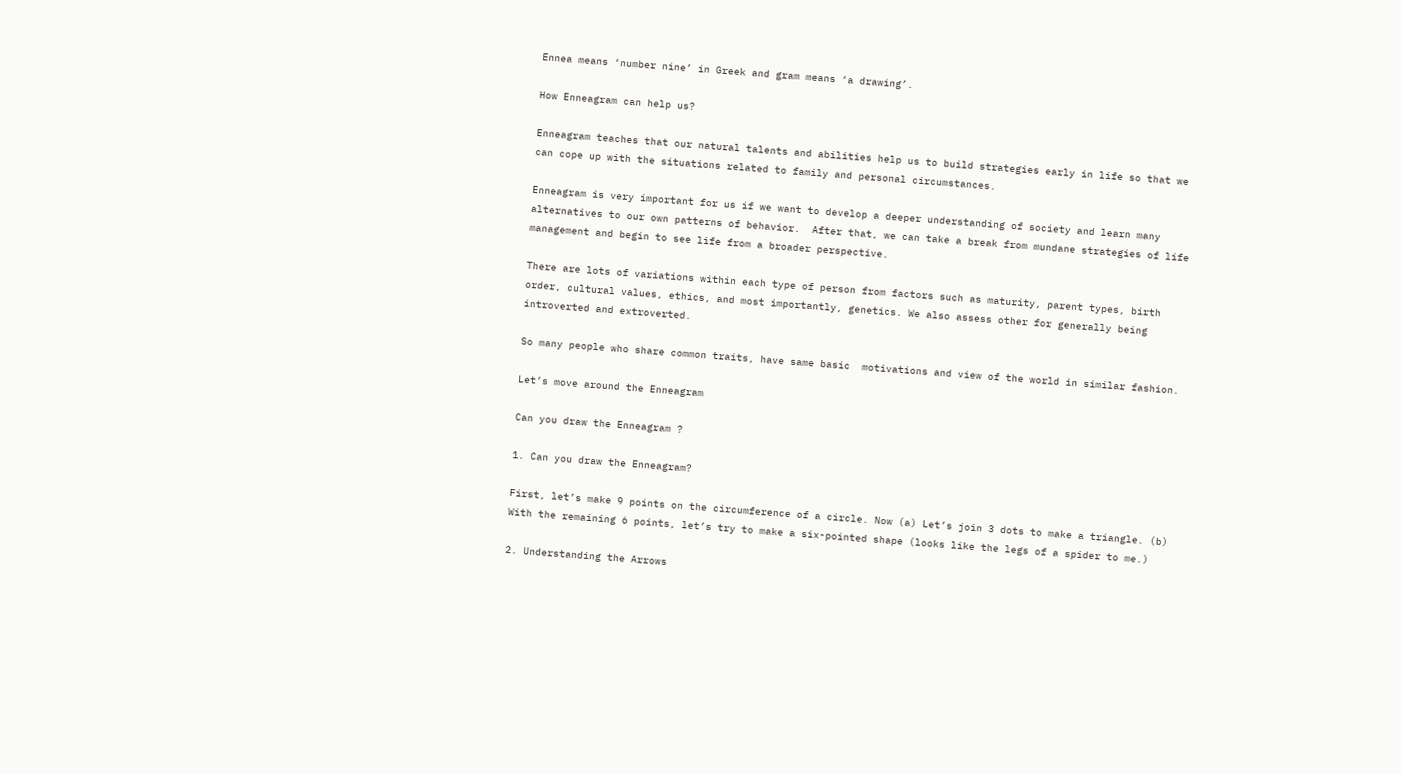Ennea means ‘number nine’ in Greek and gram means ‘a drawing’.

How Enneagram can help us?

Enneagram teaches that our natural talents and abilities help us to build strategies early in life so that we can cope up with the situations related to family and personal circumstances.

Enneagram is very important for us if we want to develop a deeper understanding of society and learn many alternatives to our own patterns of behavior.  After that, we can take a break from mundane strategies of life management and begin to see life from a broader perspective.

There are lots of variations within each type of person from factors such as maturity, parent types, birth order, cultural values, ethics, and most importantly, genetics. We also assess other for generally being introverted and extroverted.

So many people who share common traits, have same basic  motivations and view of the world in similar fashion.

Let’s move around the Enneagram

Can you draw the Enneagram ?

1. Can you draw the Enneagram?

First, let’s make 9 points on the circumference of a circle. Now (a) Let’s join 3 dots to make a triangle. (b) With the remaining 6 points, let’s try to make a six-pointed shape (looks like the legs of a spider to me.)

2. Understanding the Arrows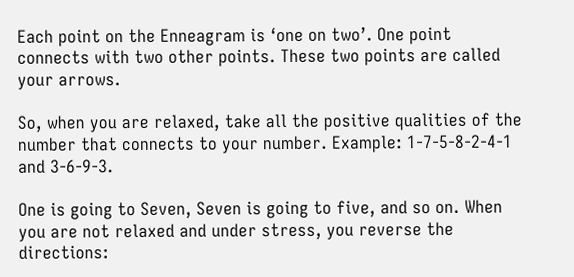Each point on the Enneagram is ‘one on two’. One point connects with two other points. These two points are called your arrows.

So, when you are relaxed, take all the positive qualities of the number that connects to your number. Example: 1-7-5-8-2-4-1 and 3-6-9-3.

One is going to Seven, Seven is going to five, and so on. When you are not relaxed and under stress, you reverse the directions: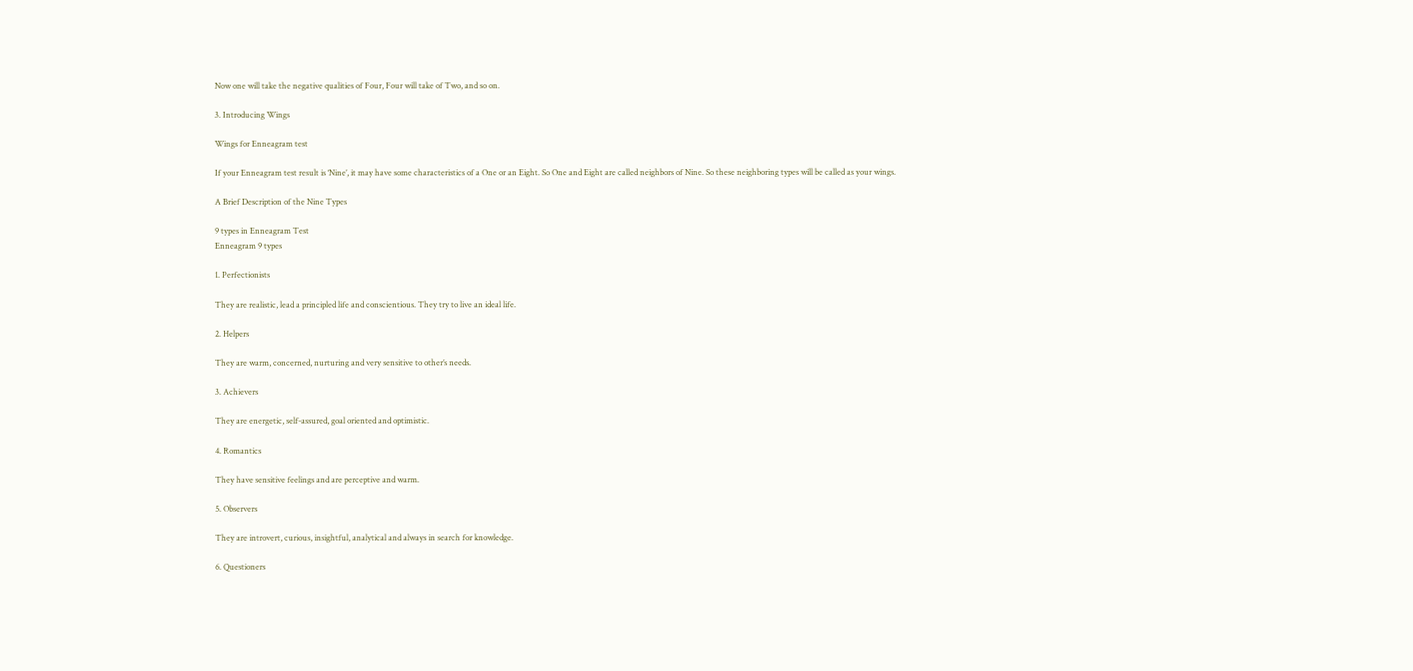Now one will take the negative qualities of Four, Four will take of Two, and so on.

3. Introducing Wings

Wings for Enneagram test

If your Enneagram test result is ‘Nine’, it may have some characteristics of a One or an Eight. So One and Eight are called neighbors of Nine. So these neighboring types will be called as your wings.

A Brief Description of the Nine Types

9 types in Enneagram Test
Enneagram 9 types

1. Perfectionists

They are realistic, lead a principled life and conscientious. They try to live an ideal life.

2. Helpers

They are warm, concerned, nurturing and very sensitive to other’s needs.

3. Achievers

They are energetic, self-assured, goal oriented and optimistic.

4. Romantics

They have sensitive feelings and are perceptive and warm.

5. Observers

They are introvert, curious, insightful, analytical and always in search for knowledge.

6. Questioners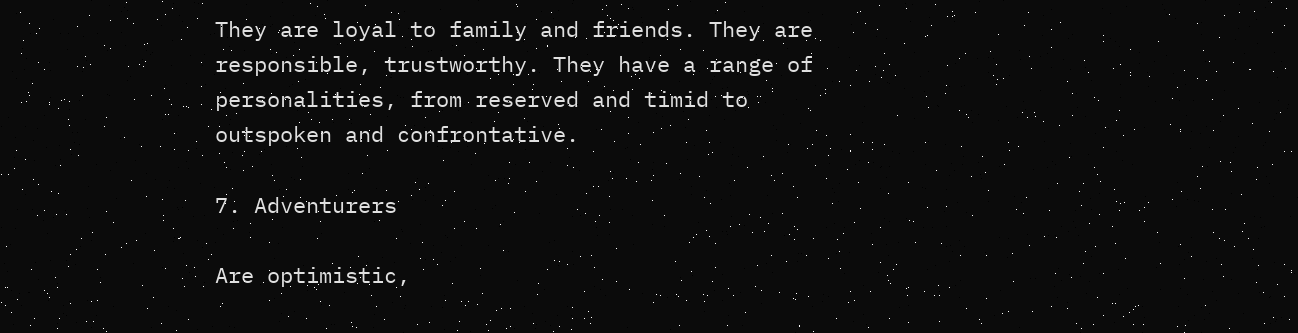They are loyal to family and friends. They are responsible, trustworthy. They have a range of personalities, from reserved and timid to outspoken and confrontative.

7. Adventurers

Are optimistic,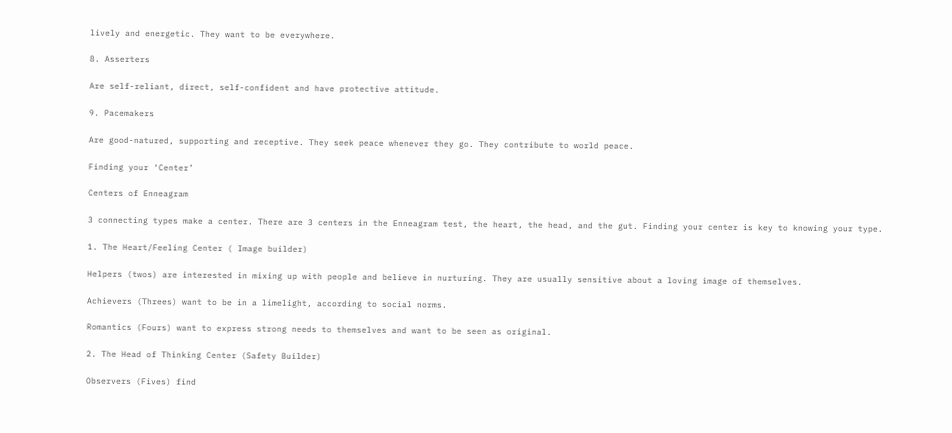lively and energetic. They want to be everywhere.

8. Asserters

Are self-reliant, direct, self-confident and have protective attitude.

9. Pacemakers

Are good-natured, supporting and receptive. They seek peace whenever they go. They contribute to world peace.

Finding your ‘Center’

Centers of Enneagram

3 connecting types make a center. There are 3 centers in the Enneagram test, the heart, the head, and the gut. Finding your center is key to knowing your type.

1. The Heart/Feeling Center ( Image builder)

Helpers (twos) are interested in mixing up with people and believe in nurturing. They are usually sensitive about a loving image of themselves.

Achievers (Threes) want to be in a limelight, according to social norms.

Romantics (Fours) want to express strong needs to themselves and want to be seen as original.

2. The Head of Thinking Center (Safety Builder)

Observers (Fives) find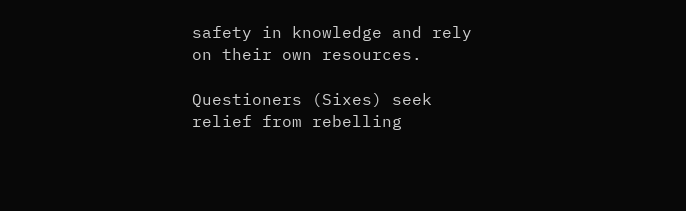safety in knowledge and rely on their own resources.

Questioners (Sixes) seek relief from rebelling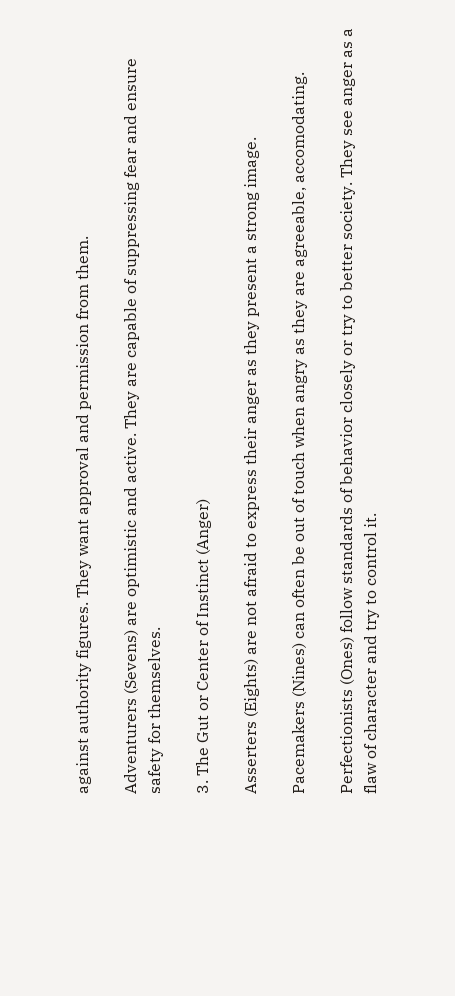against authority figures. They want approval and permission from them.

Adventurers (Sevens) are optimistic and active. They are capable of suppressing fear and ensure safety for themselves.

3. The Gut or Center of Instinct (Anger)

Asserters (Eights) are not afraid to express their anger as they present a strong image.

Pacemakers (Nines) can often be out of touch when angry as they are agreeable, accomodating.

Perfectionists (Ones) follow standards of behavior closely or try to better society. They see anger as a flaw of character and try to control it.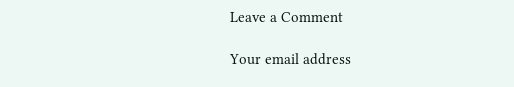Leave a Comment

Your email address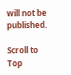will not be published.

Scroll to Top